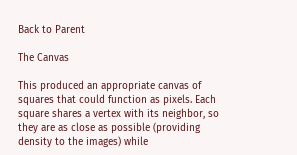Back to Parent

The Canvas

This produced an appropriate canvas of squares that could function as pixels. Each square shares a vertex with its neighbor, so they are as close as possible (providing density to the images) while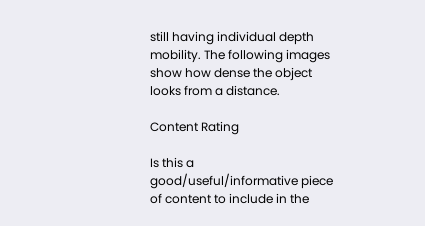still having individual depth mobility. The following images show how dense the object looks from a distance.

Content Rating

Is this a good/useful/informative piece of content to include in the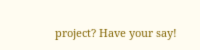project? Have your say!